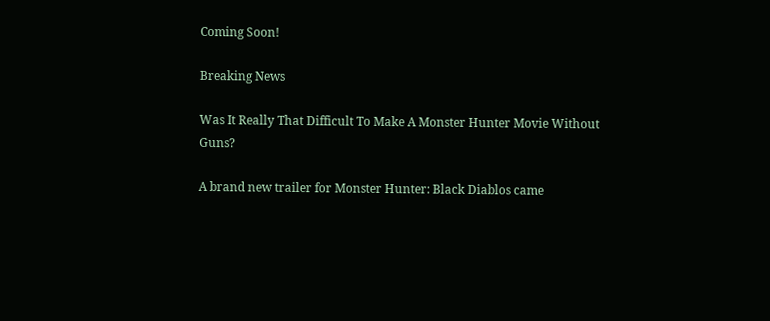Coming Soon!

Breaking News

Was It Really That Difficult To Make A Monster Hunter Movie Without Guns?

A brand new trailer for Monster Hunter: Black Diablos came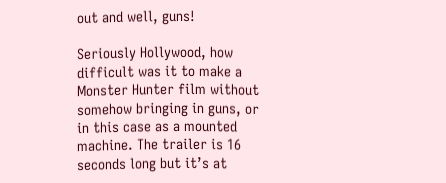out and well, guns!

Seriously Hollywood, how difficult was it to make a Monster Hunter film without somehow bringing in guns, or in this case as a mounted machine. The trailer is 16 seconds long but it’s at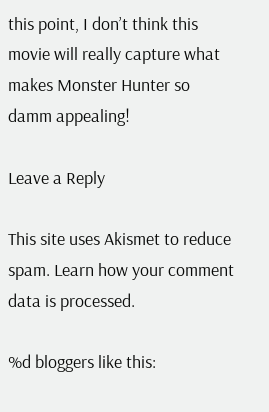this point, I don’t think this movie will really capture what makes Monster Hunter so damm appealing!

Leave a Reply

This site uses Akismet to reduce spam. Learn how your comment data is processed.

%d bloggers like this: